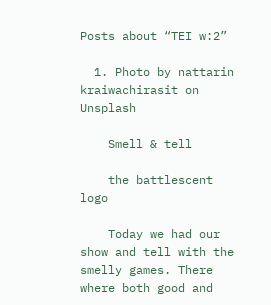Posts about “TEI w:2”

  1. Photo by nattarin kraiwachirasit on Unsplash

    Smell & tell

    the battlescent logo

    Today we had our show and tell with the smelly games. There where both good and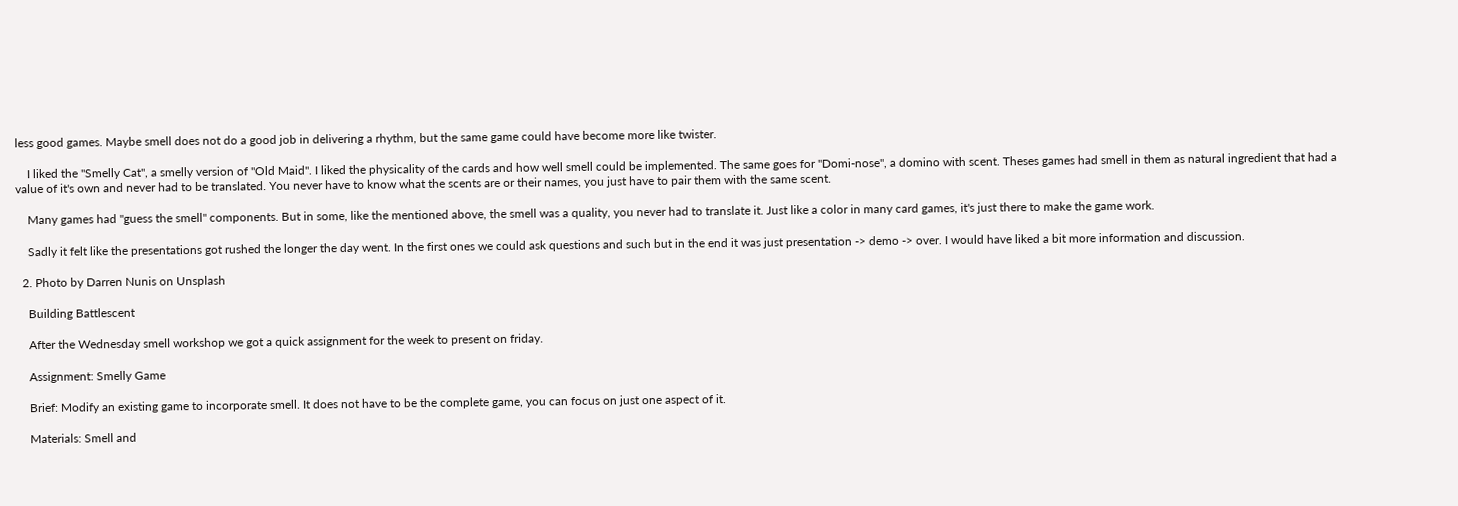less good games. Maybe smell does not do a good job in delivering a rhythm, but the same game could have become more like twister.

    I liked the "Smelly Cat", a smelly version of "Old Maid". I liked the physicality of the cards and how well smell could be implemented. The same goes for "Domi-nose", a domino with scent. Theses games had smell in them as natural ingredient that had a value of it's own and never had to be translated. You never have to know what the scents are or their names, you just have to pair them with the same scent.

    Many games had "guess the smell" components. But in some, like the mentioned above, the smell was a quality, you never had to translate it. Just like a color in many card games, it's just there to make the game work.

    Sadly it felt like the presentations got rushed the longer the day went. In the first ones we could ask questions and such but in the end it was just presentation -> demo -> over. I would have liked a bit more information and discussion.

  2. Photo by Darren Nunis on Unsplash

    Building Battlescent

    After the Wednesday smell workshop we got a quick assignment for the week to present on friday.

    Assignment: Smelly Game

    Brief: Modify an existing game to incorporate smell. It does not have to be the complete game, you can focus on just one aspect of it.

    Materials: Smell and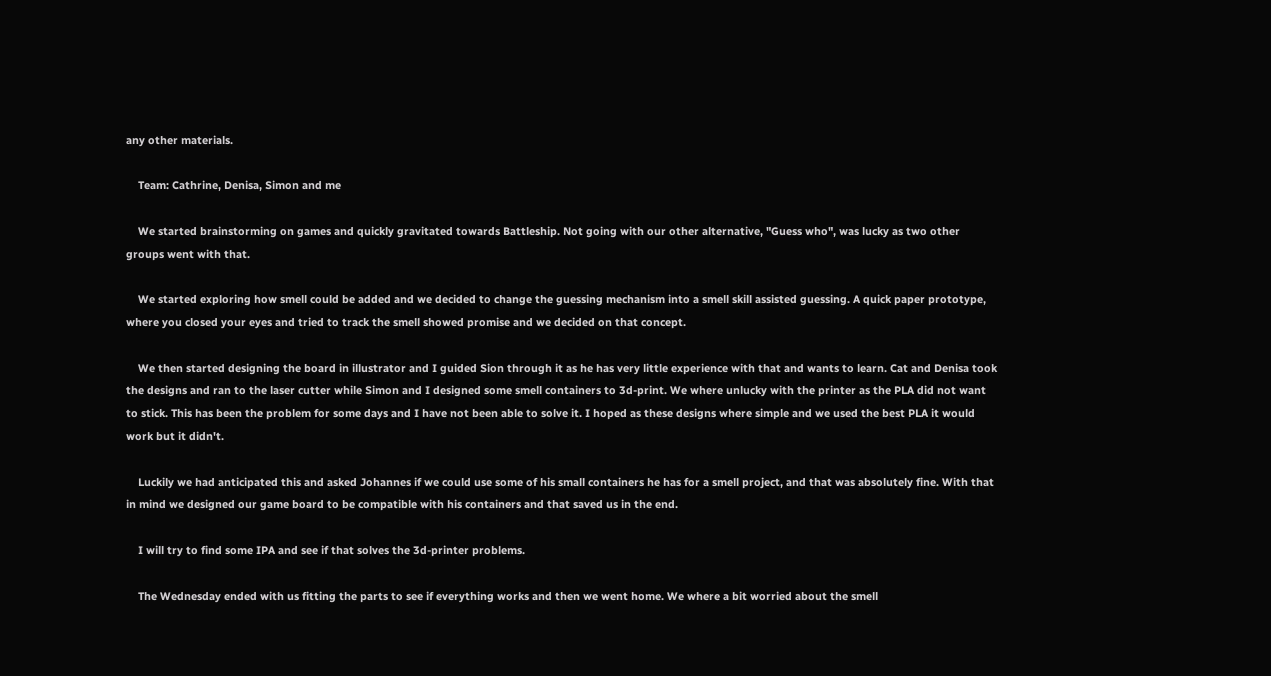any other materials.

    Team: Cathrine, Denisa, Simon and me

    We started brainstorming on games and quickly gravitated towards Battleship. Not going with our other alternative, "Guess who", was lucky as two other groups went with that.

    We started exploring how smell could be added and we decided to change the guessing mechanism into a smell skill assisted guessing. A quick paper prototype, where you closed your eyes and tried to track the smell showed promise and we decided on that concept.

    We then started designing the board in illustrator and I guided Sion through it as he has very little experience with that and wants to learn. Cat and Denisa took the designs and ran to the laser cutter while Simon and I designed some smell containers to 3d-print. We where unlucky with the printer as the PLA did not want to stick. This has been the problem for some days and I have not been able to solve it. I hoped as these designs where simple and we used the best PLA it would work but it didn't.

    Luckily we had anticipated this and asked Johannes if we could use some of his small containers he has for a smell project, and that was absolutely fine. With that in mind we designed our game board to be compatible with his containers and that saved us in the end.

    I will try to find some IPA and see if that solves the 3d-printer problems.

    The Wednesday ended with us fitting the parts to see if everything works and then we went home. We where a bit worried about the smell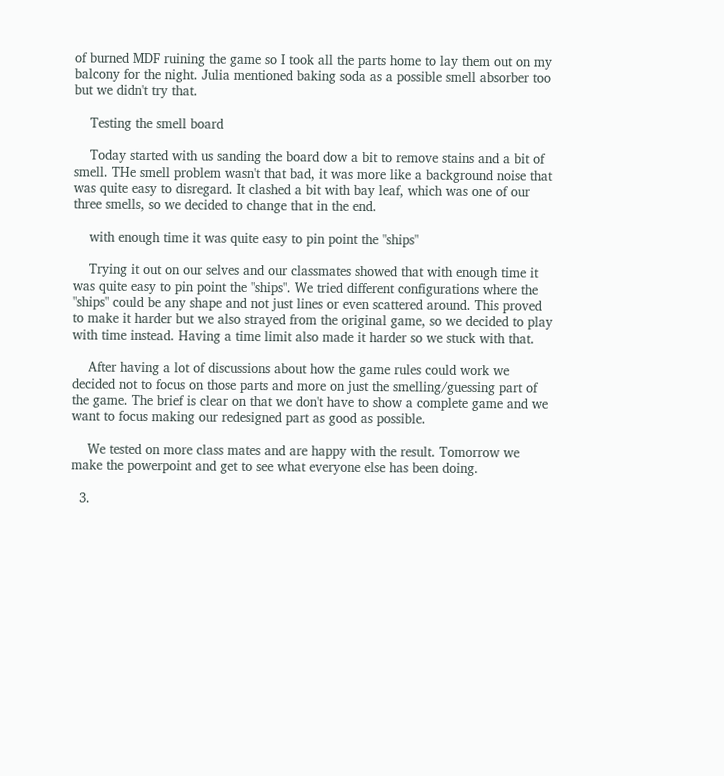of burned MDF ruining the game so I took all the parts home to lay them out on my balcony for the night. Julia mentioned baking soda as a possible smell absorber too but we didn't try that.

    Testing the smell board

    Today started with us sanding the board dow a bit to remove stains and a bit of smell. THe smell problem wasn't that bad, it was more like a background noise that was quite easy to disregard. It clashed a bit with bay leaf, which was one of our three smells, so we decided to change that in the end.

    with enough time it was quite easy to pin point the "ships"

    Trying it out on our selves and our classmates showed that with enough time it was quite easy to pin point the "ships". We tried different configurations where the "ships" could be any shape and not just lines or even scattered around. This proved to make it harder but we also strayed from the original game, so we decided to play with time instead. Having a time limit also made it harder so we stuck with that.

    After having a lot of discussions about how the game rules could work we decided not to focus on those parts and more on just the smelling/guessing part of the game. The brief is clear on that we don't have to show a complete game and we want to focus making our redesigned part as good as possible.

    We tested on more class mates and are happy with the result. Tomorrow we make the powerpoint and get to see what everyone else has been doing.

  3.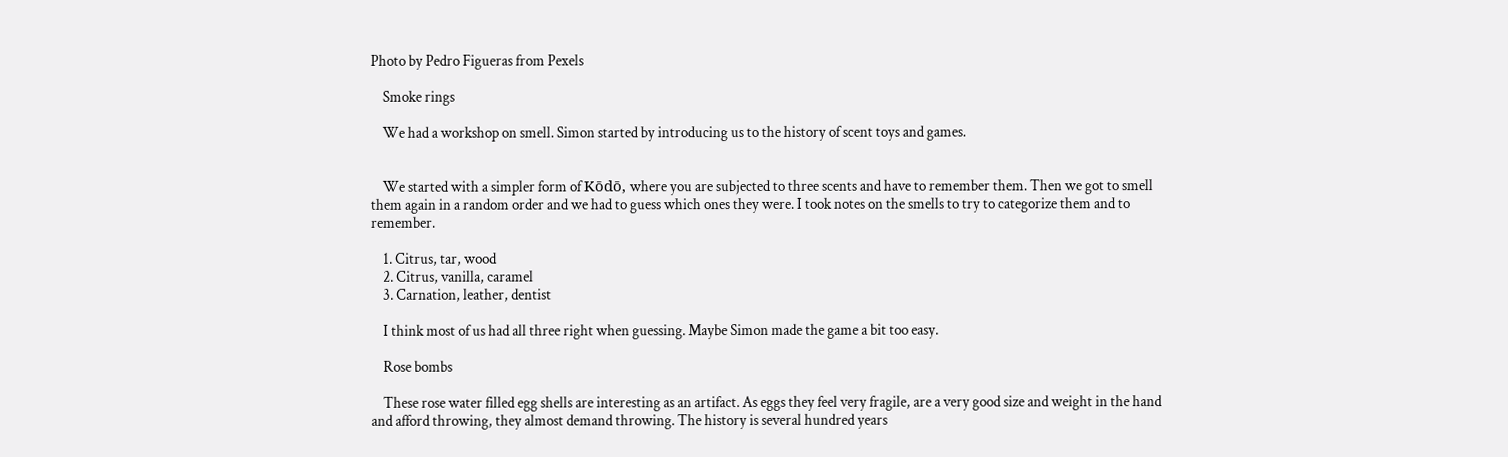Photo by Pedro Figueras from Pexels

    Smoke rings

    We had a workshop on smell. Simon started by introducing us to the history of scent toys and games.


    We started with a simpler form of Kōdō, where you are subjected to three scents and have to remember them. Then we got to smell them again in a random order and we had to guess which ones they were. I took notes on the smells to try to categorize them and to remember.

    1. Citrus, tar, wood
    2. Citrus, vanilla, caramel
    3. Carnation, leather, dentist

    I think most of us had all three right when guessing. Maybe Simon made the game a bit too easy.

    Rose bombs

    These rose water filled egg shells are interesting as an artifact. As eggs they feel very fragile, are a very good size and weight in the hand and afford throwing, they almost demand throwing. The history is several hundred years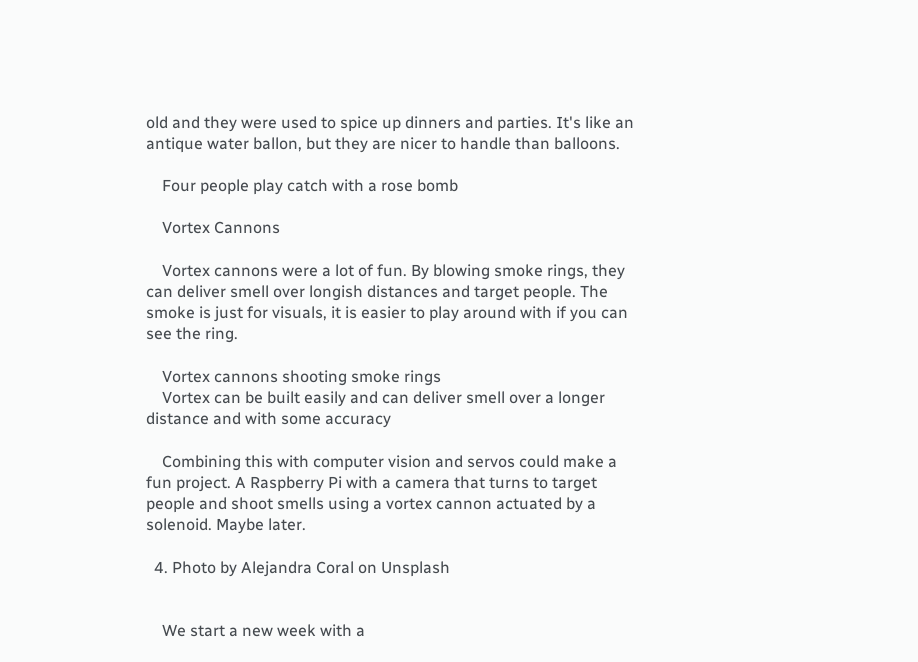old and they were used to spice up dinners and parties. It's like an antique water ballon, but they are nicer to handle than balloons.

    Four people play catch with a rose bomb

    Vortex Cannons

    Vortex cannons were a lot of fun. By blowing smoke rings, they can deliver smell over longish distances and target people. The smoke is just for visuals, it is easier to play around with if you can see the ring.

    Vortex cannons shooting smoke rings
    Vortex can be built easily and can deliver smell over a longer distance and with some accuracy

    Combining this with computer vision and servos could make a fun project. A Raspberry Pi with a camera that turns to target people and shoot smells using a vortex cannon actuated by a solenoid. Maybe later.

  4. Photo by Alejandra Coral on Unsplash


    We start a new week with a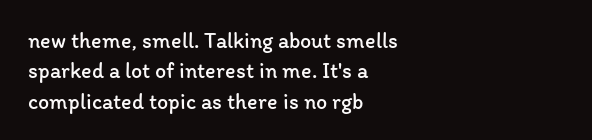new theme, smell. Talking about smells sparked a lot of interest in me. It's a complicated topic as there is no rgb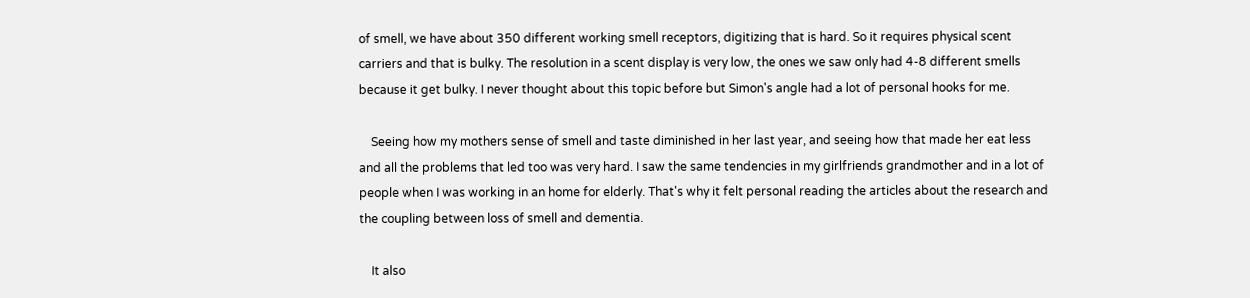of smell, we have about 350 different working smell receptors, digitizing that is hard. So it requires physical scent carriers and that is bulky. The resolution in a scent display is very low, the ones we saw only had 4-8 different smells because it get bulky. I never thought about this topic before but Simon's angle had a lot of personal hooks for me.

    Seeing how my mothers sense of smell and taste diminished in her last year, and seeing how that made her eat less and all the problems that led too was very hard. I saw the same tendencies in my girlfriends grandmother and in a lot of people when I was working in an home for elderly. That's why it felt personal reading the articles about the research and the coupling between loss of smell and dementia.

    It also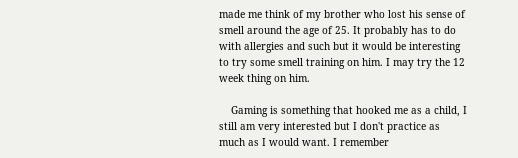made me think of my brother who lost his sense of smell around the age of 25. It probably has to do with allergies and such but it would be interesting to try some smell training on him. I may try the 12 week thing on him.

    Gaming is something that hooked me as a child, I still am very interested but I don't practice as much as I would want. I remember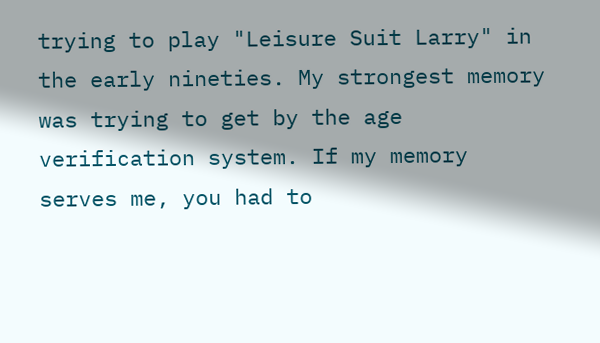trying to play "Leisure Suit Larry" in the early nineties. My strongest memory was trying to get by the age verification system. If my memory serves me, you had to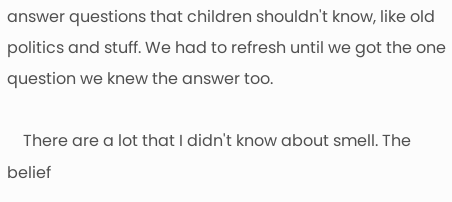answer questions that children shouldn't know, like old politics and stuff. We had to refresh until we got the one question we knew the answer too.

    There are a lot that I didn't know about smell. The belief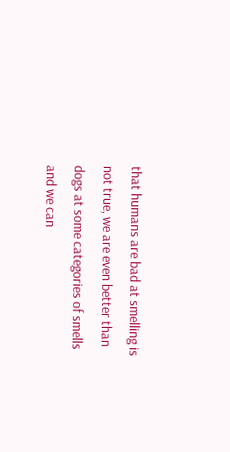that humans are bad at smelling is not true, we are even better than dogs at some categories of smells and we can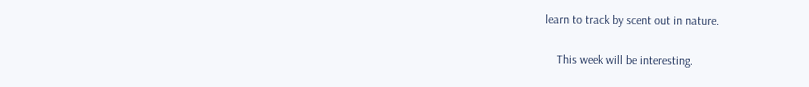learn to track by scent out in nature.

    This week will be interesting.